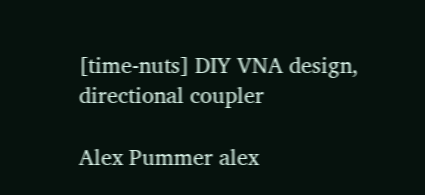[time-nuts] DIY VNA design, directional coupler

Alex Pummer alex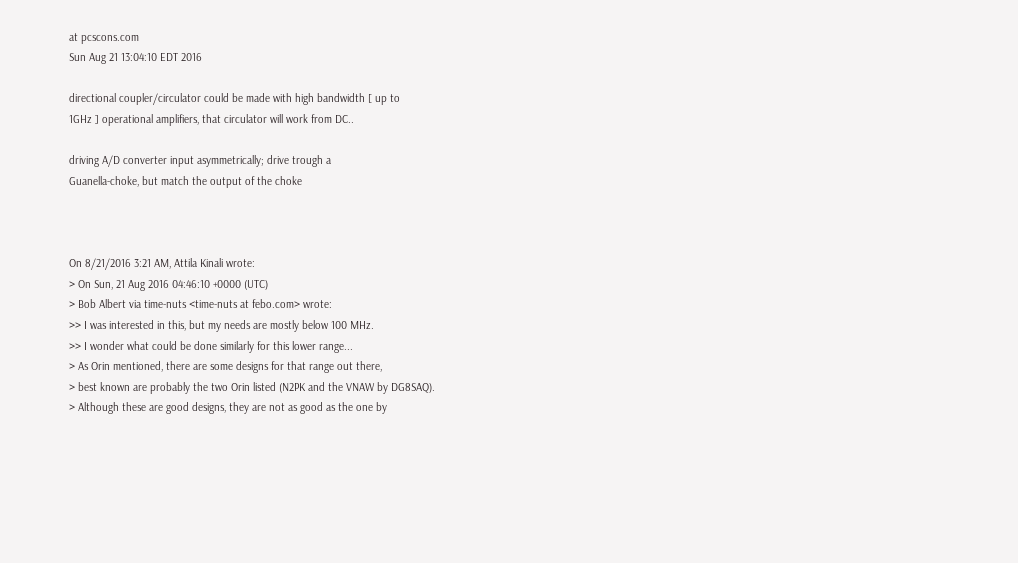at pcscons.com
Sun Aug 21 13:04:10 EDT 2016

directional coupler/circulator could be made with high bandwidth [ up to
1GHz ] operational amplifiers, that circulator will work from DC..

driving A/D converter input asymmetrically; drive trough a
Guanella-choke, but match the output of the choke



On 8/21/2016 3:21 AM, Attila Kinali wrote:
> On Sun, 21 Aug 2016 04:46:10 +0000 (UTC)
> Bob Albert via time-nuts <time-nuts at febo.com> wrote:
>> I was interested in this, but my needs are mostly below 100 MHz.
>> I wonder what could be done similarly for this lower range...
> As Orin mentioned, there are some designs for that range out there,
> best known are probably the two Orin listed (N2PK and the VNAW by DG8SAQ).
> Although these are good designs, they are not as good as the one by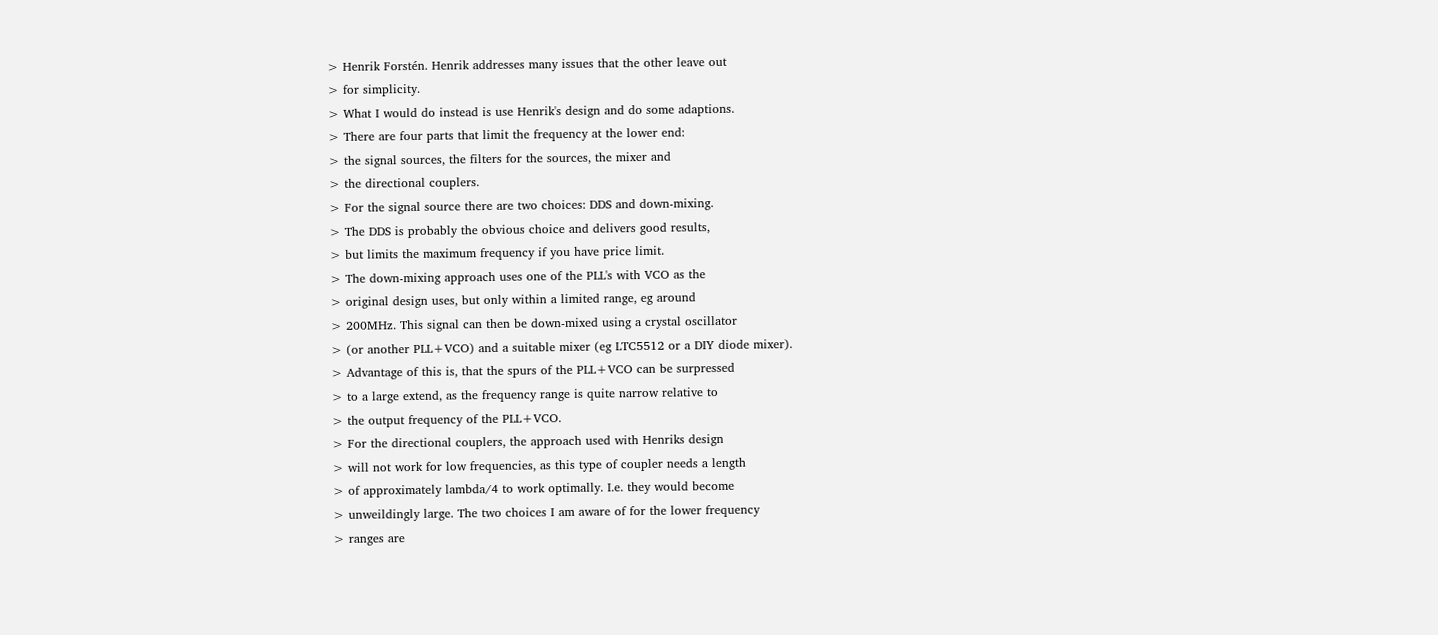> Henrik Forstén. Henrik addresses many issues that the other leave out
> for simplicity.
> What I would do instead is use Henrik's design and do some adaptions.
> There are four parts that limit the frequency at the lower end:
> the signal sources, the filters for the sources, the mixer and
> the directional couplers.
> For the signal source there are two choices: DDS and down-mixing.
> The DDS is probably the obvious choice and delivers good results,
> but limits the maximum frequency if you have price limit.
> The down-mixing approach uses one of the PLL's with VCO as the
> original design uses, but only within a limited range, eg around
> 200MHz. This signal can then be down-mixed using a crystal oscillator
> (or another PLL+VCO) and a suitable mixer (eg LTC5512 or a DIY diode mixer).
> Advantage of this is, that the spurs of the PLL+VCO can be surpressed
> to a large extend, as the frequency range is quite narrow relative to
> the output frequency of the PLL+VCO.
> For the directional couplers, the approach used with Henriks design
> will not work for low frequencies, as this type of coupler needs a length
> of approximately lambda/4 to work optimally. I.e. they would become
> unweildingly large. The two choices I am aware of for the lower frequency
> ranges are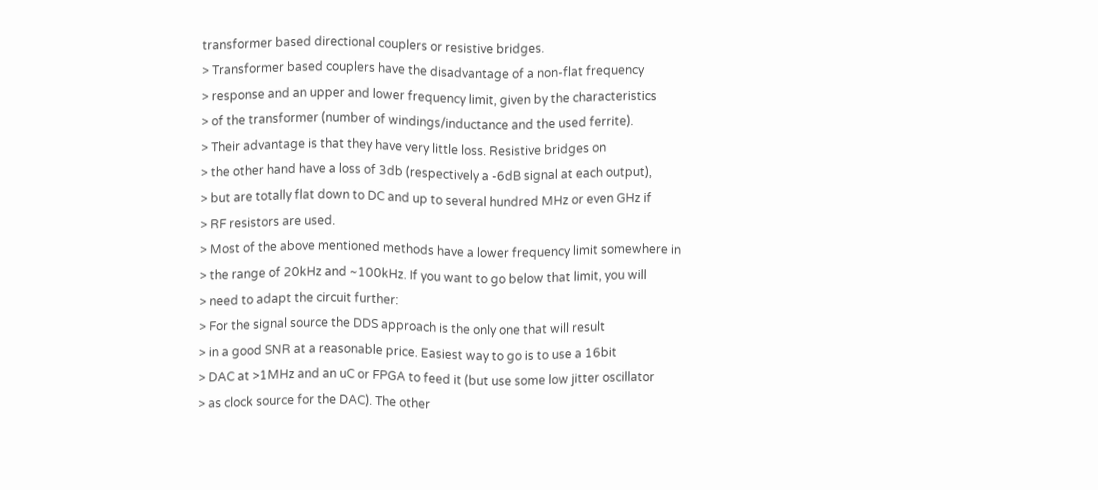transformer based directional couplers or resistive bridges.
> Transformer based couplers have the disadvantage of a non-flat frequency
> response and an upper and lower frequency limit, given by the characteristics
> of the transformer (number of windings/inductance and the used ferrite).
> Their advantage is that they have very little loss. Resistive bridges on
> the other hand have a loss of 3db (respectively a -6dB signal at each output),
> but are totally flat down to DC and up to several hundred MHz or even GHz if
> RF resistors are used.
> Most of the above mentioned methods have a lower frequency limit somewhere in
> the range of 20kHz and ~100kHz. If you want to go below that limit, you will
> need to adapt the circuit further:
> For the signal source the DDS approach is the only one that will result
> in a good SNR at a reasonable price. Easiest way to go is to use a 16bit
> DAC at >1MHz and an uC or FPGA to feed it (but use some low jitter oscillator
> as clock source for the DAC). The other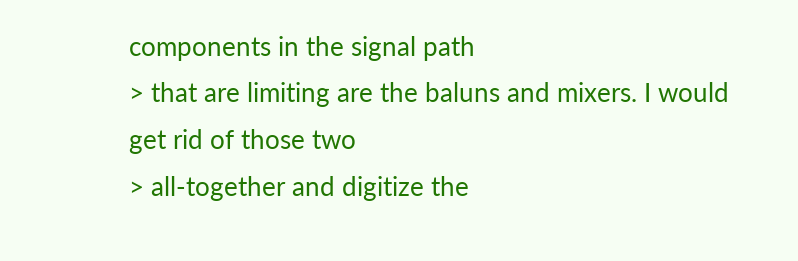components in the signal path
> that are limiting are the baluns and mixers. I would get rid of those two
> all-together and digitize the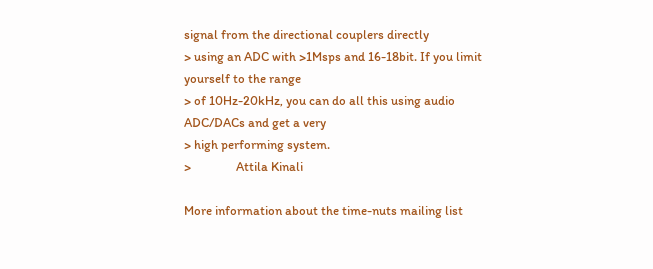signal from the directional couplers directly
> using an ADC with >1Msps and 16-18bit. If you limit yourself to the range
> of 10Hz-20kHz, you can do all this using audio ADC/DACs and get a very
> high performing system.
>               Attila Kinali

More information about the time-nuts mailing list